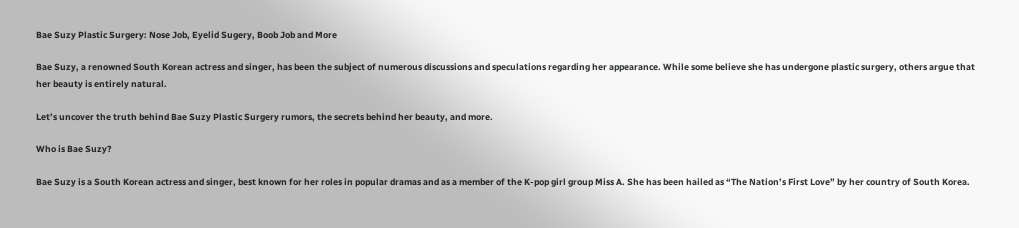Bae Suzy Plastic Surgery: Nose Job, Eyelid Sugery, Boob Job and More

Bae Suzy, a renowned South Korean actress and singer, has been the subject of numerous discussions and speculations regarding her appearance. While some believe she has undergone plastic surgery, others argue that her beauty is entirely natural.

Let’s uncover the truth behind Bae Suzy Plastic Surgery rumors, the secrets behind her beauty, and more.

Who is Bae Suzy?

Bae Suzy is a South Korean actress and singer, best known for her roles in popular dramas and as a member of the K-pop girl group Miss A. She has been hailed as “The Nation’s First Love” by her country of South Korea.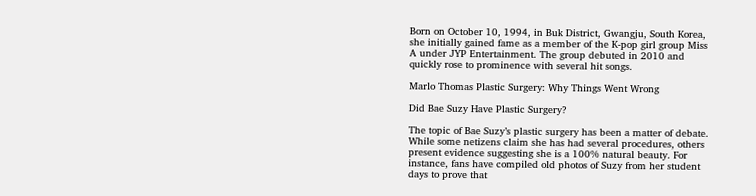Born on October 10, 1994, in Buk District, Gwangju, South Korea, she initially gained fame as a member of the K-pop girl group Miss A under JYP Entertainment. The group debuted in 2010 and quickly rose to prominence with several hit songs.

Marlo Thomas Plastic Surgery: Why Things Went Wrong

Did Bae Suzy Have Plastic Surgery?

The topic of Bae Suzy’s plastic surgery has been a matter of debate. While some netizens claim she has had several procedures, others present evidence suggesting she is a 100% natural beauty. For instance, fans have compiled old photos of Suzy from her student days to prove that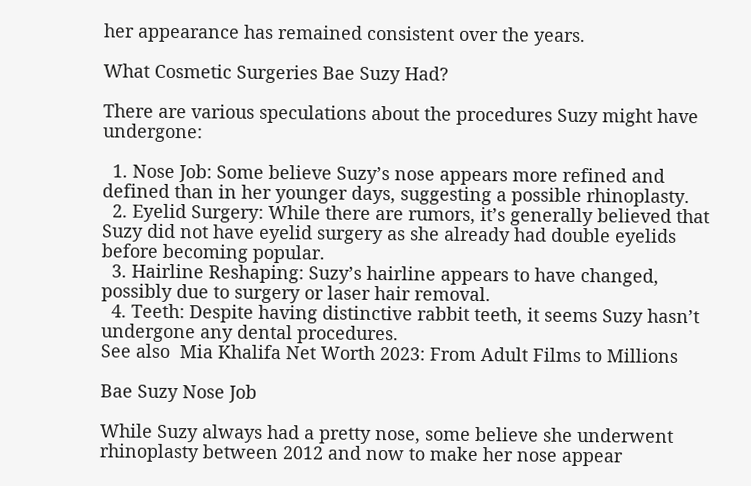her appearance has remained consistent over the years.

What Cosmetic Surgeries Bae Suzy Had?

There are various speculations about the procedures Suzy might have undergone:

  1. Nose Job: Some believe Suzy’s nose appears more refined and defined than in her younger days, suggesting a possible rhinoplasty.
  2. Eyelid Surgery: While there are rumors, it’s generally believed that Suzy did not have eyelid surgery as she already had double eyelids before becoming popular.
  3. Hairline Reshaping: Suzy’s hairline appears to have changed, possibly due to surgery or laser hair removal.
  4. Teeth: Despite having distinctive rabbit teeth, it seems Suzy hasn’t undergone any dental procedures.
See also  Mia Khalifa Net Worth 2023: From Adult Films to Millions

Bae Suzy Nose Job

While Suzy always had a pretty nose, some believe she underwent rhinoplasty between 2012 and now to make her nose appear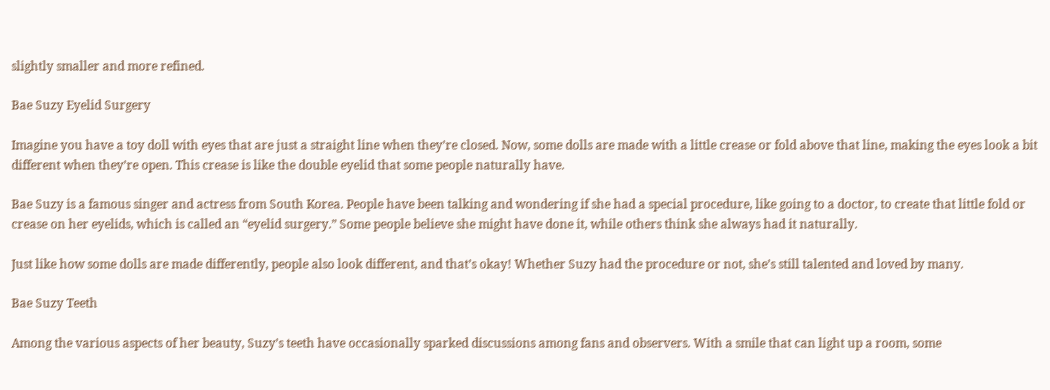slightly smaller and more refined.

Bae Suzy Eyelid Surgery

Imagine you have a toy doll with eyes that are just a straight line when they’re closed. Now, some dolls are made with a little crease or fold above that line, making the eyes look a bit different when they’re open. This crease is like the double eyelid that some people naturally have.

Bae Suzy is a famous singer and actress from South Korea. People have been talking and wondering if she had a special procedure, like going to a doctor, to create that little fold or crease on her eyelids, which is called an “eyelid surgery.” Some people believe she might have done it, while others think she always had it naturally.

Just like how some dolls are made differently, people also look different, and that’s okay! Whether Suzy had the procedure or not, she’s still talented and loved by many.

Bae Suzy Teeth

Among the various aspects of her beauty, Suzy’s teeth have occasionally sparked discussions among fans and observers. With a smile that can light up a room, some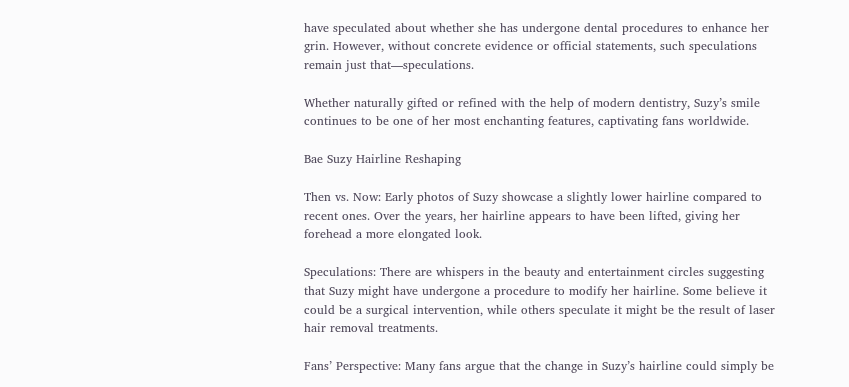have speculated about whether she has undergone dental procedures to enhance her grin. However, without concrete evidence or official statements, such speculations remain just that—speculations.

Whether naturally gifted or refined with the help of modern dentistry, Suzy’s smile continues to be one of her most enchanting features, captivating fans worldwide.

Bae Suzy Hairline Reshaping

Then vs. Now: Early photos of Suzy showcase a slightly lower hairline compared to recent ones. Over the years, her hairline appears to have been lifted, giving her forehead a more elongated look.

Speculations: There are whispers in the beauty and entertainment circles suggesting that Suzy might have undergone a procedure to modify her hairline. Some believe it could be a surgical intervention, while others speculate it might be the result of laser hair removal treatments.

Fans’ Perspective: Many fans argue that the change in Suzy’s hairline could simply be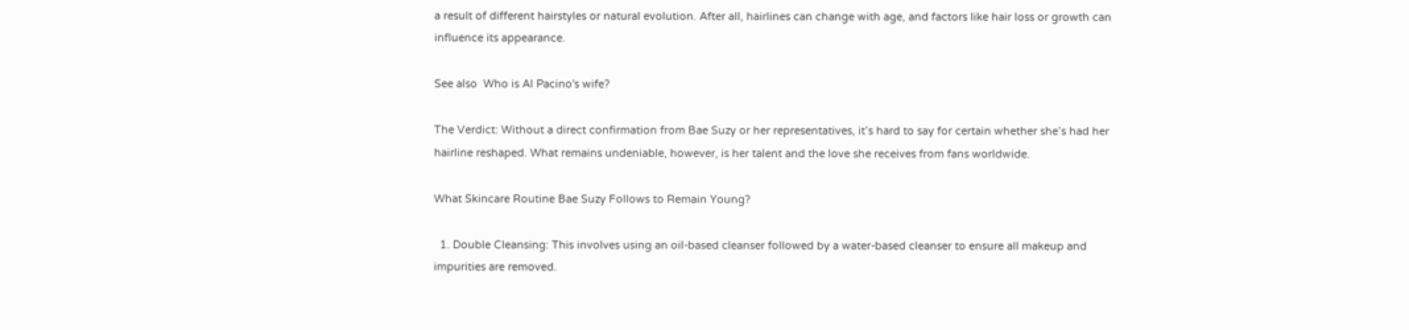a result of different hairstyles or natural evolution. After all, hairlines can change with age, and factors like hair loss or growth can influence its appearance.

See also  Who is Al Pacino's wife?

The Verdict: Without a direct confirmation from Bae Suzy or her representatives, it’s hard to say for certain whether she’s had her hairline reshaped. What remains undeniable, however, is her talent and the love she receives from fans worldwide.

What Skincare Routine Bae Suzy Follows to Remain Young?

  1. Double Cleansing: This involves using an oil-based cleanser followed by a water-based cleanser to ensure all makeup and impurities are removed.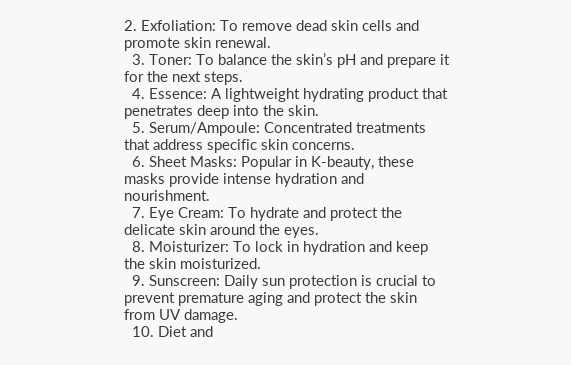2. Exfoliation: To remove dead skin cells and promote skin renewal.
  3. Toner: To balance the skin’s pH and prepare it for the next steps.
  4. Essence: A lightweight hydrating product that penetrates deep into the skin.
  5. Serum/Ampoule: Concentrated treatments that address specific skin concerns.
  6. Sheet Masks: Popular in K-beauty, these masks provide intense hydration and nourishment.
  7. Eye Cream: To hydrate and protect the delicate skin around the eyes.
  8. Moisturizer: To lock in hydration and keep the skin moisturized.
  9. Sunscreen: Daily sun protection is crucial to prevent premature aging and protect the skin from UV damage.
  10. Diet and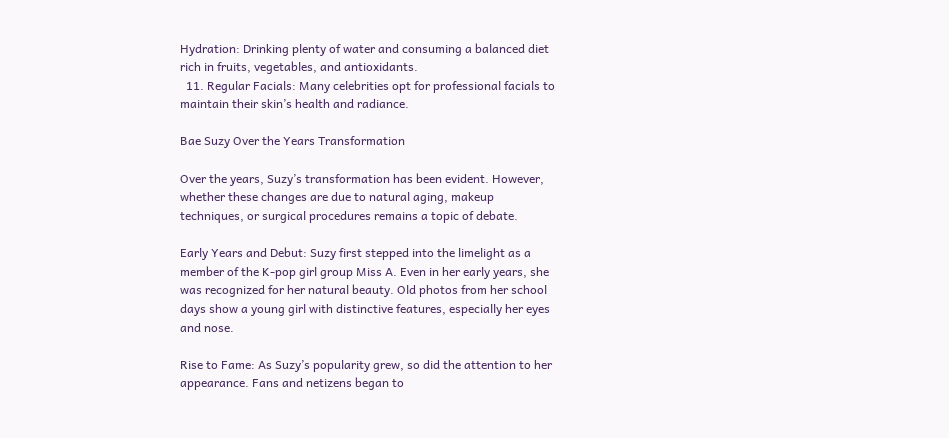Hydration: Drinking plenty of water and consuming a balanced diet rich in fruits, vegetables, and antioxidants.
  11. Regular Facials: Many celebrities opt for professional facials to maintain their skin’s health and radiance.

Bae Suzy Over the Years Transformation

Over the years, Suzy’s transformation has been evident. However, whether these changes are due to natural aging, makeup techniques, or surgical procedures remains a topic of debate.

Early Years and Debut: Suzy first stepped into the limelight as a member of the K-pop girl group Miss A. Even in her early years, she was recognized for her natural beauty. Old photos from her school days show a young girl with distinctive features, especially her eyes and nose.

Rise to Fame: As Suzy’s popularity grew, so did the attention to her appearance. Fans and netizens began to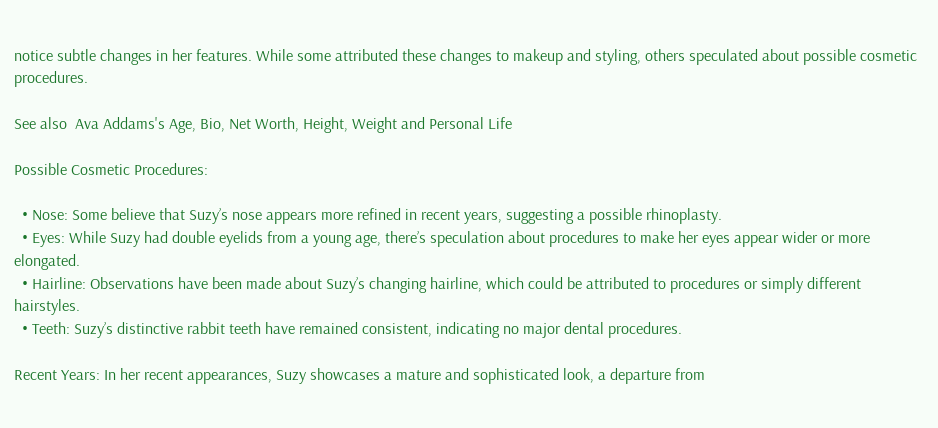notice subtle changes in her features. While some attributed these changes to makeup and styling, others speculated about possible cosmetic procedures.

See also  Ava Addams's Age, Bio, Net Worth, Height, Weight and Personal Life

Possible Cosmetic Procedures:

  • Nose: Some believe that Suzy’s nose appears more refined in recent years, suggesting a possible rhinoplasty.
  • Eyes: While Suzy had double eyelids from a young age, there’s speculation about procedures to make her eyes appear wider or more elongated.
  • Hairline: Observations have been made about Suzy’s changing hairline, which could be attributed to procedures or simply different hairstyles.
  • Teeth: Suzy’s distinctive rabbit teeth have remained consistent, indicating no major dental procedures.

Recent Years: In her recent appearances, Suzy showcases a mature and sophisticated look, a departure from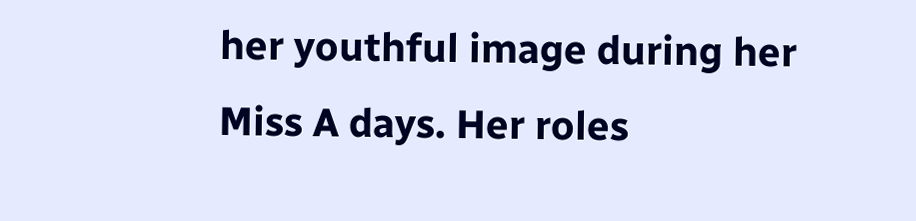her youthful image during her Miss A days. Her roles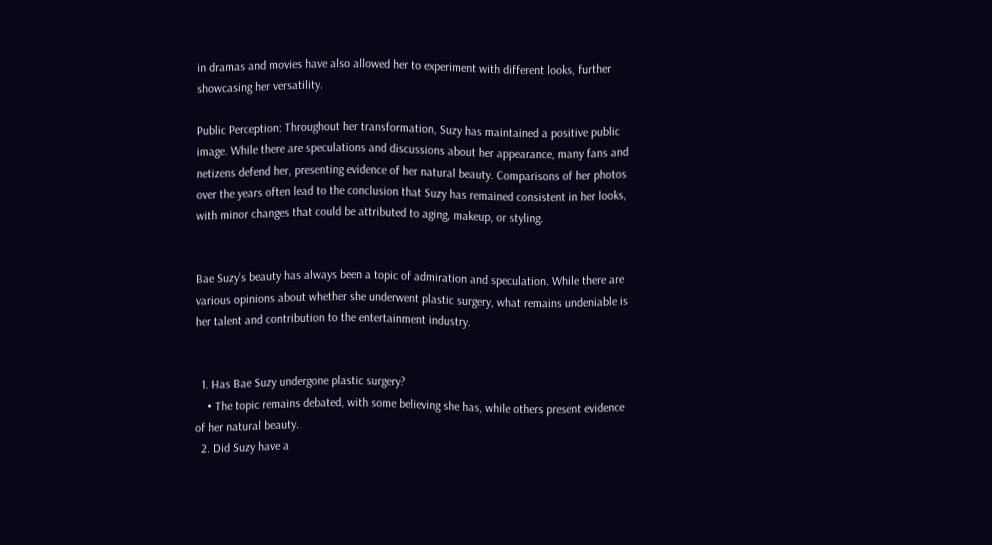in dramas and movies have also allowed her to experiment with different looks, further showcasing her versatility.

Public Perception: Throughout her transformation, Suzy has maintained a positive public image. While there are speculations and discussions about her appearance, many fans and netizens defend her, presenting evidence of her natural beauty. Comparisons of her photos over the years often lead to the conclusion that Suzy has remained consistent in her looks, with minor changes that could be attributed to aging, makeup, or styling.


Bae Suzy’s beauty has always been a topic of admiration and speculation. While there are various opinions about whether she underwent plastic surgery, what remains undeniable is her talent and contribution to the entertainment industry.


  1. Has Bae Suzy undergone plastic surgery?
    • The topic remains debated, with some believing she has, while others present evidence of her natural beauty.
  2. Did Suzy have a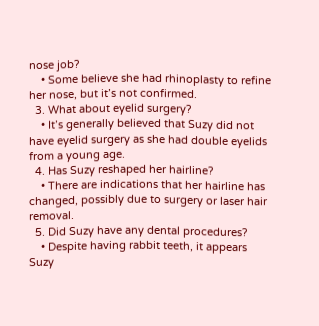nose job?
    • Some believe she had rhinoplasty to refine her nose, but it’s not confirmed.
  3. What about eyelid surgery?
    • It’s generally believed that Suzy did not have eyelid surgery as she had double eyelids from a young age.
  4. Has Suzy reshaped her hairline?
    • There are indications that her hairline has changed, possibly due to surgery or laser hair removal.
  5. Did Suzy have any dental procedures?
    • Despite having rabbit teeth, it appears Suzy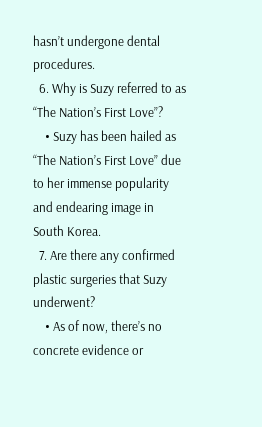hasn’t undergone dental procedures.
  6. Why is Suzy referred to as “The Nation’s First Love”?
    • Suzy has been hailed as “The Nation’s First Love” due to her immense popularity and endearing image in South Korea.
  7. Are there any confirmed plastic surgeries that Suzy underwent?
    • As of now, there’s no concrete evidence or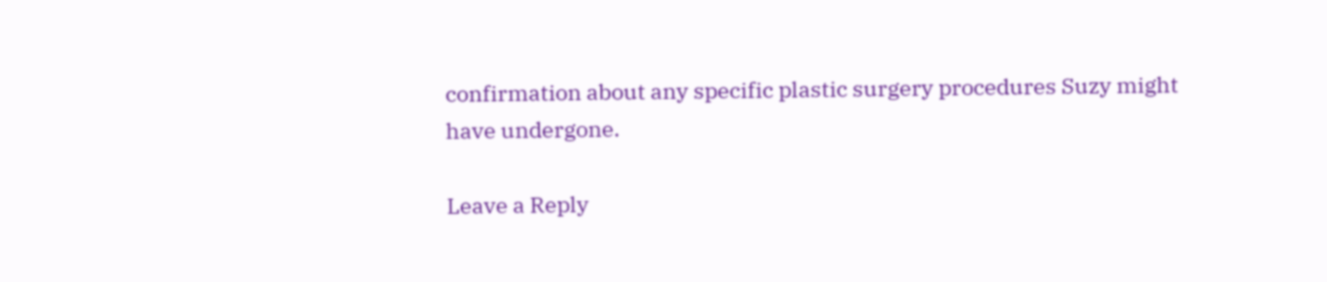confirmation about any specific plastic surgery procedures Suzy might have undergone.

Leave a Reply